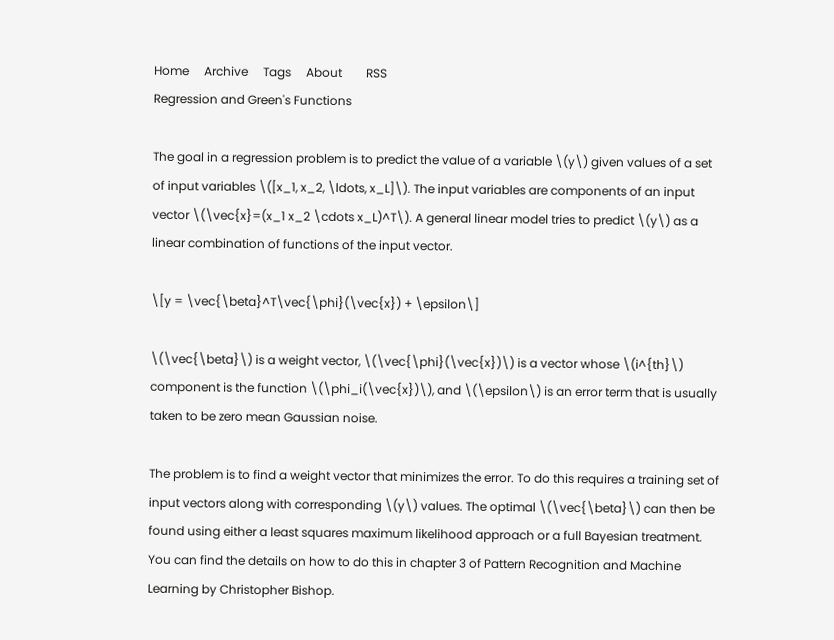Home     Archive     Tags     About        RSS
Regression and Green's Functions

The goal in a regression problem is to predict the value of a variable \(y\) given values of a set of input variables \([x_1, x_2, \ldots, x_L]\). The input variables are components of an input vector \(\vec{x}=(x_1 x_2 \cdots x_L)^T\). A general linear model tries to predict \(y\) as a linear combination of functions of the input vector.

\[y = \vec{\beta}^T\vec{\phi}(\vec{x}) + \epsilon\]

\(\vec{\beta}\) is a weight vector, \(\vec{\phi}(\vec{x})\) is a vector whose \(i^{th}\) component is the function \(\phi_i(\vec{x})\), and \(\epsilon\) is an error term that is usually taken to be zero mean Gaussian noise.

The problem is to find a weight vector that minimizes the error. To do this requires a training set of input vectors along with corresponding \(y\) values. The optimal \(\vec{\beta}\) can then be found using either a least squares maximum likelihood approach or a full Bayesian treatment. You can find the details on how to do this in chapter 3 of Pattern Recognition and Machine Learning by Christopher Bishop.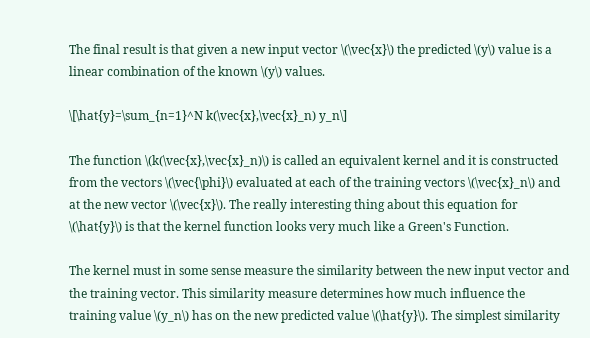The final result is that given a new input vector \(\vec{x}\) the predicted \(y\) value is a linear combination of the known \(y\) values.

\[\hat{y}=\sum_{n=1}^N k(\vec{x},\vec{x}_n) y_n\]

The function \(k(\vec{x},\vec{x}_n)\) is called an equivalent kernel and it is constructed from the vectors \(\vec{\phi}\) evaluated at each of the training vectors \(\vec{x}_n\) and at the new vector \(\vec{x}\). The really interesting thing about this equation for \(\hat{y}\) is that the kernel function looks very much like a Green's Function.

The kernel must in some sense measure the similarity between the new input vector and the training vector. This similarity measure determines how much influence the training value \(y_n\) has on the new predicted value \(\hat{y}\). The simplest similarity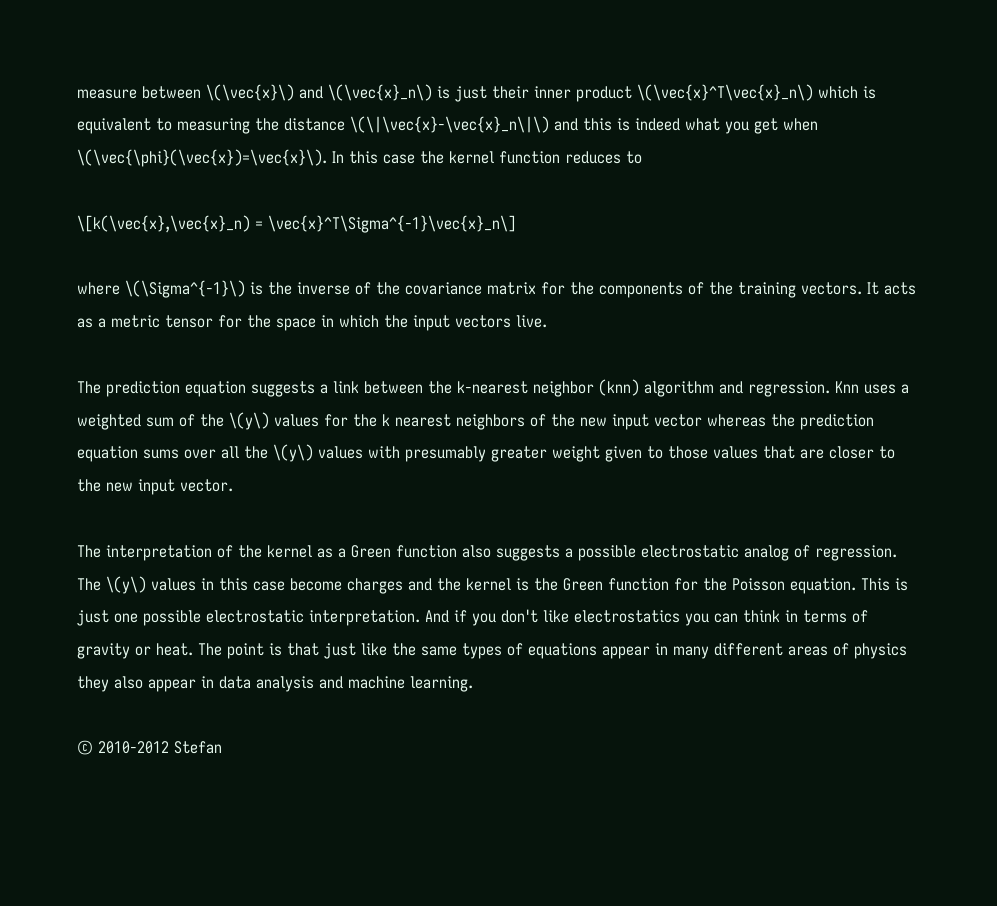measure between \(\vec{x}\) and \(\vec{x}_n\) is just their inner product \(\vec{x}^T\vec{x}_n\) which is equivalent to measuring the distance \(\|\vec{x}-\vec{x}_n\|\) and this is indeed what you get when \(\vec{\phi}(\vec{x})=\vec{x}\). In this case the kernel function reduces to

\[k(\vec{x},\vec{x}_n) = \vec{x}^T\Sigma^{-1}\vec{x}_n\]

where \(\Sigma^{-1}\) is the inverse of the covariance matrix for the components of the training vectors. It acts as a metric tensor for the space in which the input vectors live.

The prediction equation suggests a link between the k-nearest neighbor (knn) algorithm and regression. Knn uses a weighted sum of the \(y\) values for the k nearest neighbors of the new input vector whereas the prediction equation sums over all the \(y\) values with presumably greater weight given to those values that are closer to the new input vector.

The interpretation of the kernel as a Green function also suggests a possible electrostatic analog of regression. The \(y\) values in this case become charges and the kernel is the Green function for the Poisson equation. This is just one possible electrostatic interpretation. And if you don't like electrostatics you can think in terms of gravity or heat. The point is that just like the same types of equations appear in many different areas of physics they also appear in data analysis and machine learning.

© 2010-2012 Stefan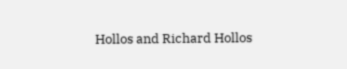Hollos and Richard Hollos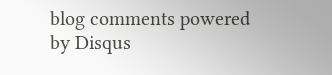blog comments powered by Disqus